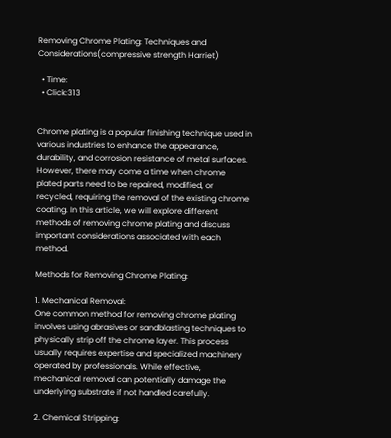Removing Chrome Plating: Techniques and Considerations(compressive strength Harriet)

  • Time:
  • Click:313


Chrome plating is a popular finishing technique used in various industries to enhance the appearance, durability, and corrosion resistance of metal surfaces. However, there may come a time when chrome plated parts need to be repaired, modified, or recycled, requiring the removal of the existing chrome coating. In this article, we will explore different methods of removing chrome plating and discuss important considerations associated with each method.

Methods for Removing Chrome Plating:

1. Mechanical Removal:
One common method for removing chrome plating involves using abrasives or sandblasting techniques to physically strip off the chrome layer. This process usually requires expertise and specialized machinery operated by professionals. While effective, mechanical removal can potentially damage the underlying substrate if not handled carefully.

2. Chemical Stripping: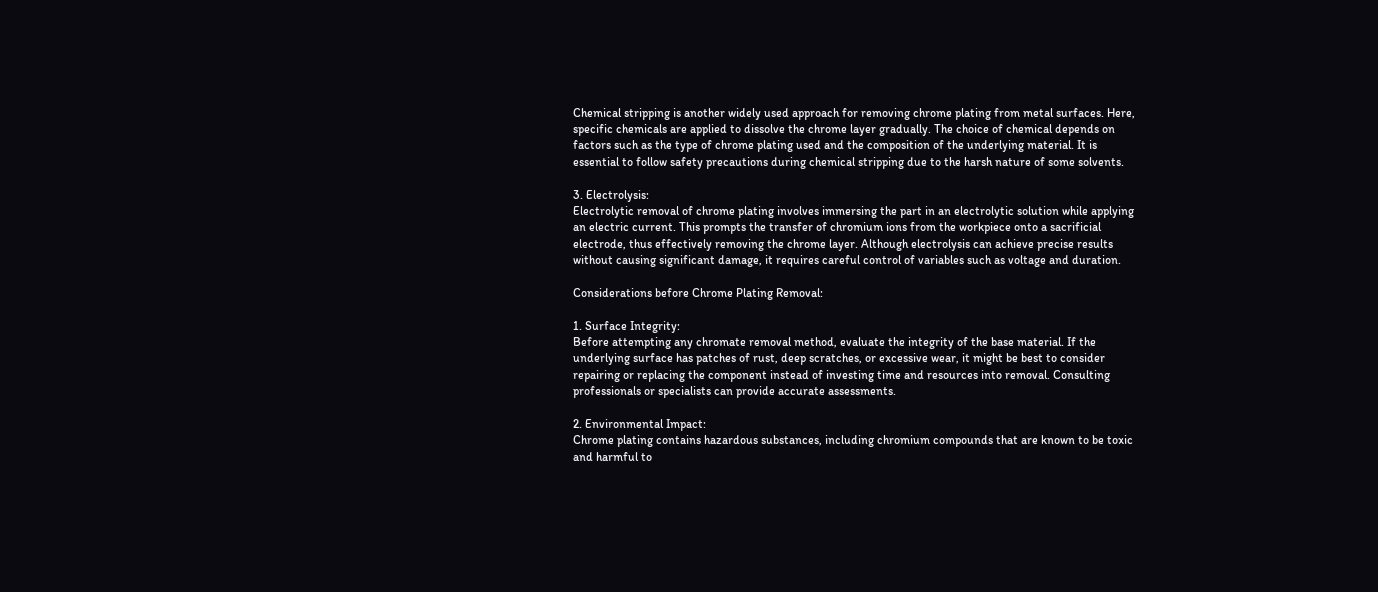Chemical stripping is another widely used approach for removing chrome plating from metal surfaces. Here, specific chemicals are applied to dissolve the chrome layer gradually. The choice of chemical depends on factors such as the type of chrome plating used and the composition of the underlying material. It is essential to follow safety precautions during chemical stripping due to the harsh nature of some solvents.

3. Electrolysis:
Electrolytic removal of chrome plating involves immersing the part in an electrolytic solution while applying an electric current. This prompts the transfer of chromium ions from the workpiece onto a sacrificial electrode, thus effectively removing the chrome layer. Although electrolysis can achieve precise results without causing significant damage, it requires careful control of variables such as voltage and duration.

Considerations before Chrome Plating Removal:

1. Surface Integrity:
Before attempting any chromate removal method, evaluate the integrity of the base material. If the underlying surface has patches of rust, deep scratches, or excessive wear, it might be best to consider repairing or replacing the component instead of investing time and resources into removal. Consulting professionals or specialists can provide accurate assessments.

2. Environmental Impact:
Chrome plating contains hazardous substances, including chromium compounds that are known to be toxic and harmful to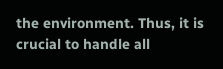the environment. Thus, it is crucial to handle all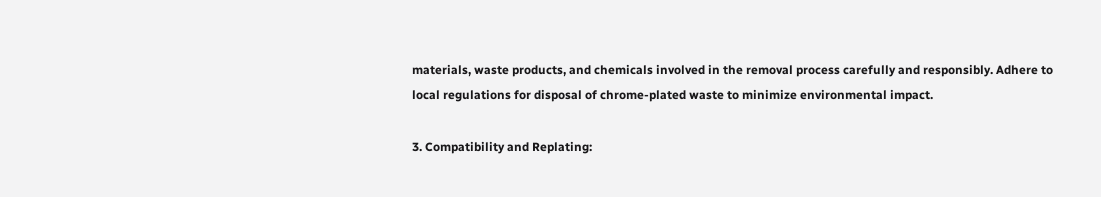materials, waste products, and chemicals involved in the removal process carefully and responsibly. Adhere to local regulations for disposal of chrome-plated waste to minimize environmental impact.

3. Compatibility and Replating: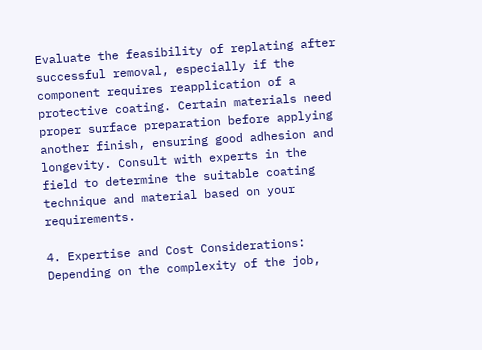Evaluate the feasibility of replating after successful removal, especially if the component requires reapplication of a protective coating. Certain materials need proper surface preparation before applying another finish, ensuring good adhesion and longevity. Consult with experts in the field to determine the suitable coating technique and material based on your requirements.

4. Expertise and Cost Considerations:
Depending on the complexity of the job,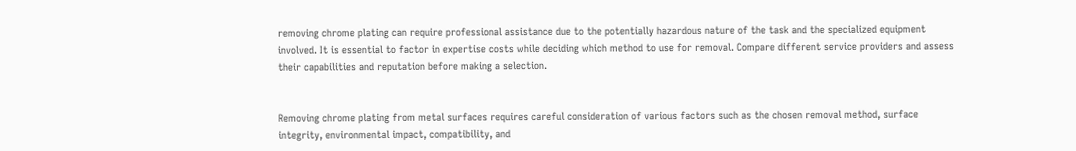removing chrome plating can require professional assistance due to the potentially hazardous nature of the task and the specialized equipment involved. It is essential to factor in expertise costs while deciding which method to use for removal. Compare different service providers and assess their capabilities and reputation before making a selection.


Removing chrome plating from metal surfaces requires careful consideration of various factors such as the chosen removal method, surface integrity, environmental impact, compatibility, and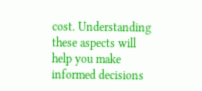cost. Understanding these aspects will help you make informed decisions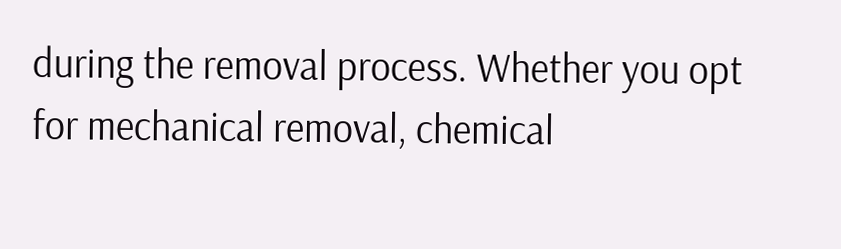during the removal process. Whether you opt for mechanical removal, chemical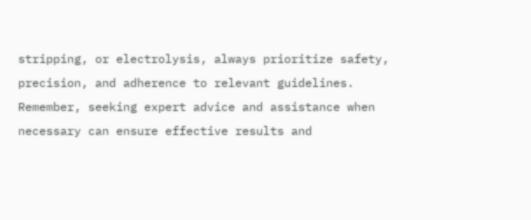stripping, or electrolysis, always prioritize safety, precision, and adherence to relevant guidelines. Remember, seeking expert advice and assistance when necessary can ensure effective results and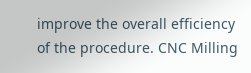improve the overall efficiency of the procedure. CNC Milling